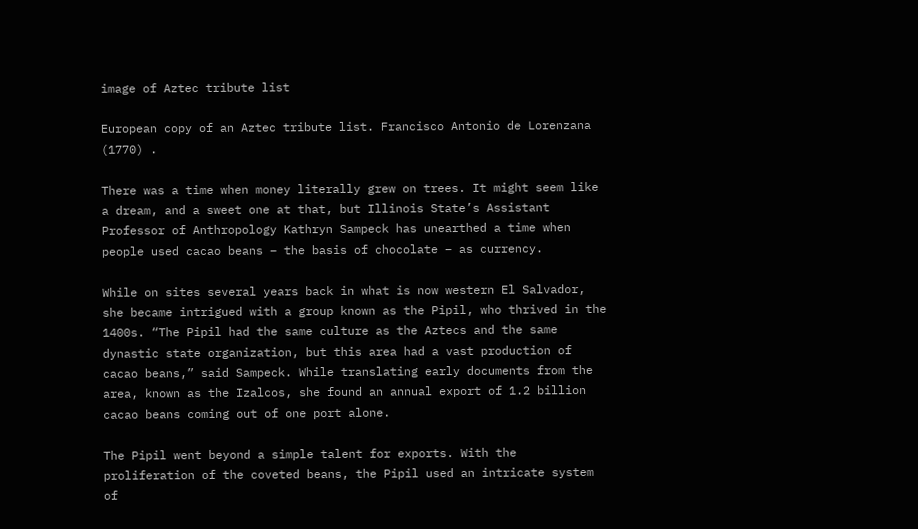image of Aztec tribute list

European copy of an Aztec tribute list. Francisco Antonio de Lorenzana (1770) .

There was a time when money literally grew on trees. It might seem like a dream, and a sweet one at that, but Illinois State’s Assistant Professor of Anthropology Kathryn Sampeck has unearthed a time when people used cacao beans – the basis of chocolate – as currency.

While on sites several years back in what is now western El Salvador, she became intrigued with a group known as the Pipil, who thrived in the 1400s. “The Pipil had the same culture as the Aztecs and the same dynastic state organization, but this area had a vast production of cacao beans,” said Sampeck. While translating early documents from the area, known as the Izalcos, she found an annual export of 1.2 billion cacao beans coming out of one port alone.

The Pipil went beyond a simple talent for exports. With the proliferation of the coveted beans, the Pipil used an intricate system of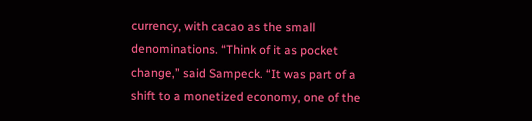currency, with cacao as the small denominations. “Think of it as pocket change,” said Sampeck. “It was part of a shift to a monetized economy, one of the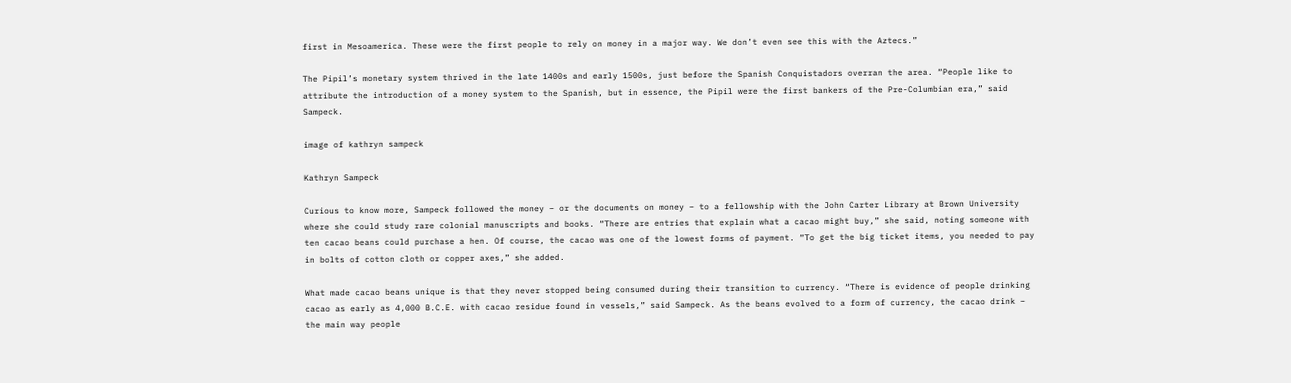first in Mesoamerica. These were the first people to rely on money in a major way. We don’t even see this with the Aztecs.”

The Pipil’s monetary system thrived in the late 1400s and early 1500s, just before the Spanish Conquistadors overran the area. “People like to attribute the introduction of a money system to the Spanish, but in essence, the Pipil were the first bankers of the Pre-Columbian era,” said Sampeck.

image of kathryn sampeck

Kathryn Sampeck

Curious to know more, Sampeck followed the money – or the documents on money – to a fellowship with the John Carter Library at Brown University where she could study rare colonial manuscripts and books. “There are entries that explain what a cacao might buy,” she said, noting someone with ten cacao beans could purchase a hen. Of course, the cacao was one of the lowest forms of payment. “To get the big ticket items, you needed to pay in bolts of cotton cloth or copper axes,” she added.

What made cacao beans unique is that they never stopped being consumed during their transition to currency. “There is evidence of people drinking cacao as early as 4,000 B.C.E. with cacao residue found in vessels,” said Sampeck. As the beans evolved to a form of currency, the cacao drink – the main way people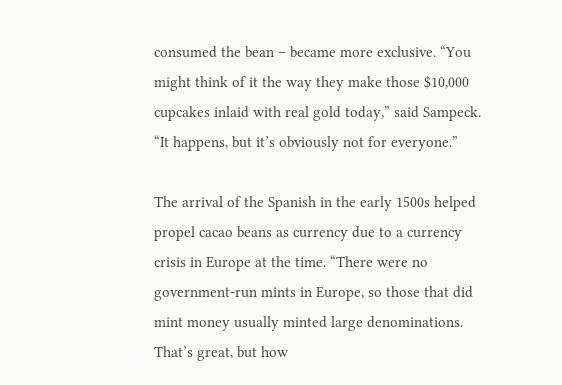consumed the bean – became more exclusive. “You might think of it the way they make those $10,000 cupcakes inlaid with real gold today,” said Sampeck. “It happens, but it’s obviously not for everyone.”

The arrival of the Spanish in the early 1500s helped propel cacao beans as currency due to a currency crisis in Europe at the time. “There were no government-run mints in Europe, so those that did mint money usually minted large denominations. That’s great, but how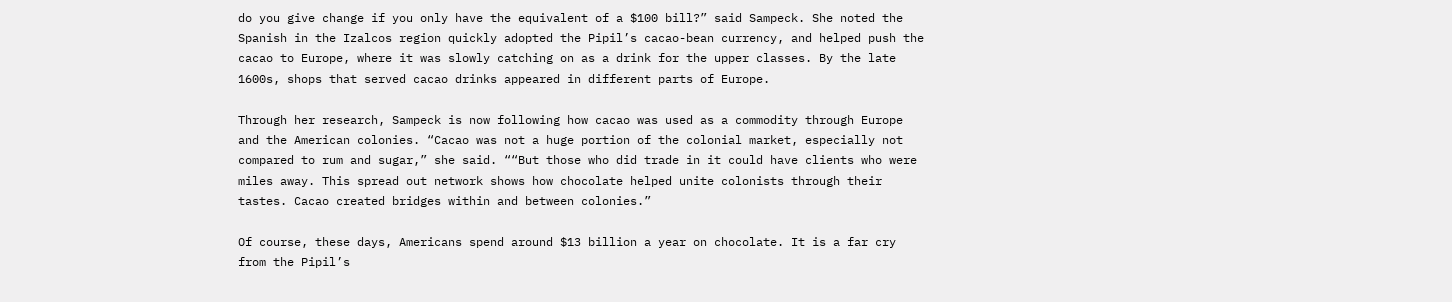do you give change if you only have the equivalent of a $100 bill?” said Sampeck. She noted the Spanish in the Izalcos region quickly adopted the Pipil’s cacao-bean currency, and helped push the cacao to Europe, where it was slowly catching on as a drink for the upper classes. By the late 1600s, shops that served cacao drinks appeared in different parts of Europe.

Through her research, Sampeck is now following how cacao was used as a commodity through Europe and the American colonies. “Cacao was not a huge portion of the colonial market, especially not compared to rum and sugar,” she said. ““But those who did trade in it could have clients who were miles away. This spread out network shows how chocolate helped unite colonists through their tastes. Cacao created bridges within and between colonies.”

Of course, these days, Americans spend around $13 billion a year on chocolate. It is a far cry from the Pipil’s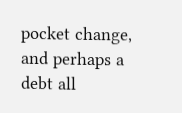pocket change, and perhaps a debt all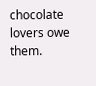chocolate lovers owe them.